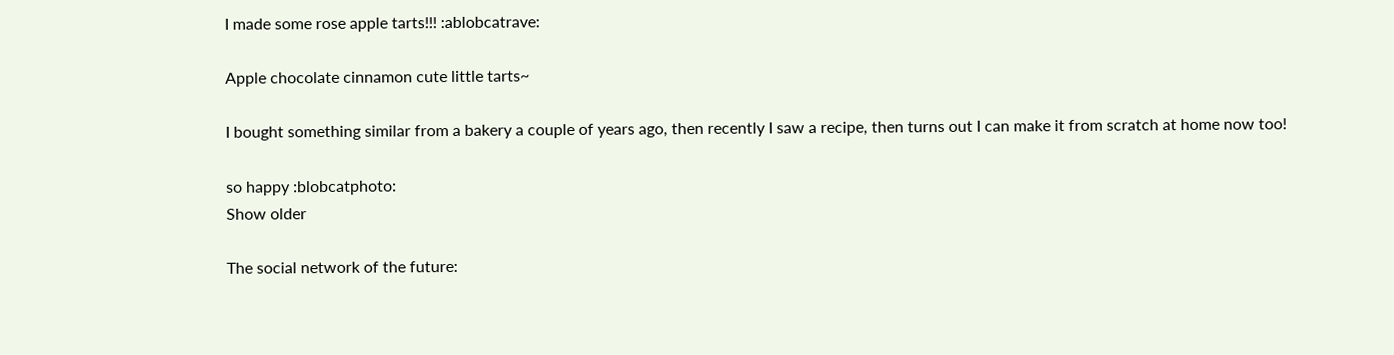I made some rose apple tarts!!! :ablobcatrave:

Apple chocolate cinnamon cute little tarts~

I bought something similar from a bakery a couple of years ago, then recently I saw a recipe, then turns out I can make it from scratch at home now too!

so happy :blobcatphoto:
Show older

The social network of the future: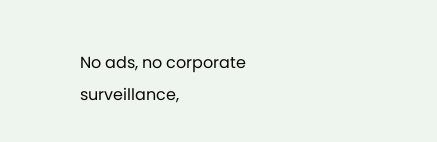No ads, no corporate surveillance,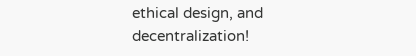ethical design, and decentralization!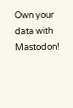Own your data with Mastodon!